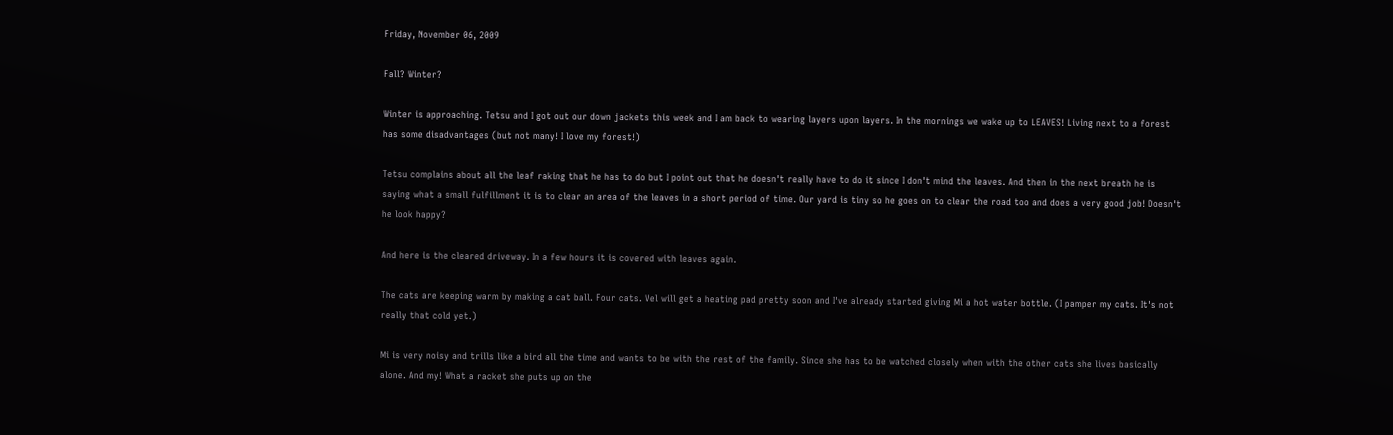Friday, November 06, 2009

Fall? Winter?

Winter is approaching. Tetsu and I got out our down jackets this week and I am back to wearing layers upon layers. In the mornings we wake up to LEAVES! Living next to a forest has some disadvantages (but not many! I love my forest!)

Tetsu complains about all the leaf raking that he has to do but I point out that he doesn't really have to do it since I don't mind the leaves. And then in the next breath he is saying what a small fulfillment it is to clear an area of the leaves in a short period of time. Our yard is tiny so he goes on to clear the road too and does a very good job! Doesn't he look happy?

And here is the cleared driveway. In a few hours it is covered with leaves again.

The cats are keeping warm by making a cat ball. Four cats. Vel will get a heating pad pretty soon and I've already started giving Mi a hot water bottle. (I pamper my cats. It's not really that cold yet.)

Mi is very noisy and trills like a bird all the time and wants to be with the rest of the family. Since she has to be watched closely when with the other cats she lives basically alone. And my! What a racket she puts up on the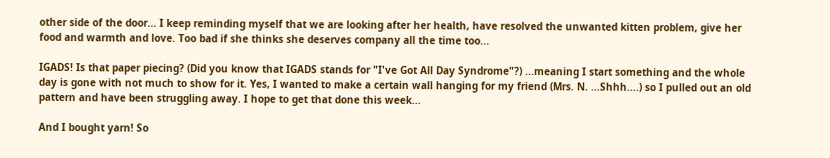other side of the door... I keep reminding myself that we are looking after her health, have resolved the unwanted kitten problem, give her food and warmth and love. Too bad if she thinks she deserves company all the time too...

IGADS! Is that paper piecing? (Did you know that IGADS stands for "I've Got All Day Syndrome"?) ...meaning I start something and the whole day is gone with not much to show for it. Yes, I wanted to make a certain wall hanging for my friend (Mrs. N. ...Shhh....) so I pulled out an old pattern and have been struggling away. I hope to get that done this week...

And I bought yarn! So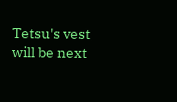Tetsu's vest will be next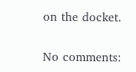on the docket.

No comments: